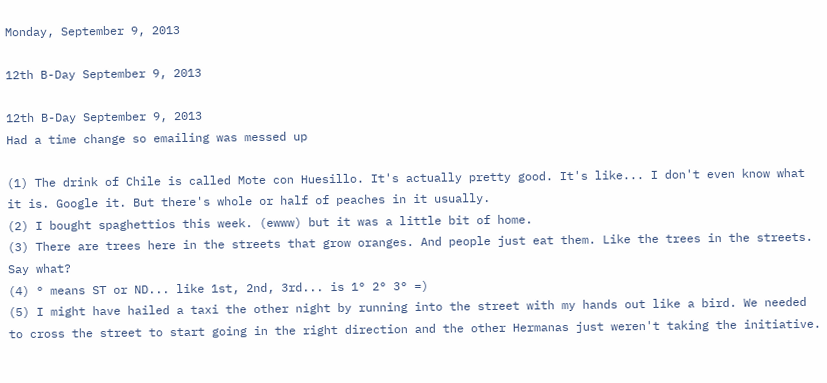Monday, September 9, 2013

12th B-Day September 9, 2013

12th B-Day September 9, 2013
Had a time change so emailing was messed up

(1) The drink of Chile is called Mote con Huesillo. It's actually pretty good. It's like... I don't even know what it is. Google it. But there's whole or half of peaches in it usually.
(2) I bought spaghettios this week. (ewww) but it was a little bit of home.
(3) There are trees here in the streets that grow oranges. And people just eat them. Like the trees in the streets. Say what?
(4) ° means ST or ND... like 1st, 2nd, 3rd... is 1° 2° 3° =)
(5) I might have hailed a taxi the other night by running into the street with my hands out like a bird. We needed to cross the street to start going in the right direction and the other Hermanas just weren't taking the initiative.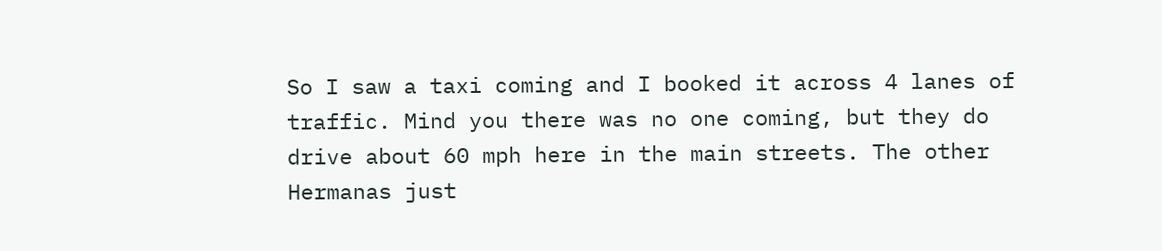So I saw a taxi coming and I booked it across 4 lanes of traffic. Mind you there was no one coming, but they do drive about 60 mph here in the main streets. The other Hermanas just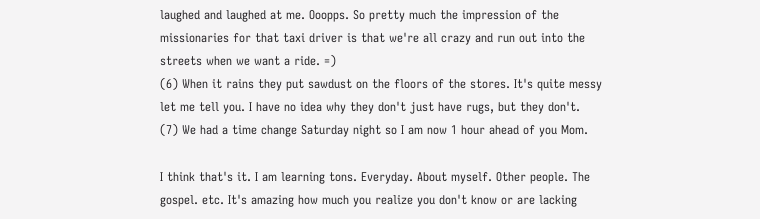laughed and laughed at me. Ooopps. So pretty much the impression of the missionaries for that taxi driver is that we're all crazy and run out into the streets when we want a ride. =)
(6) When it rains they put sawdust on the floors of the stores. It's quite messy let me tell you. I have no idea why they don't just have rugs, but they don't.
(7) We had a time change Saturday night so I am now 1 hour ahead of you Mom.

I think that's it. I am learning tons. Everyday. About myself. Other people. The gospel. etc. It's amazing how much you realize you don't know or are lacking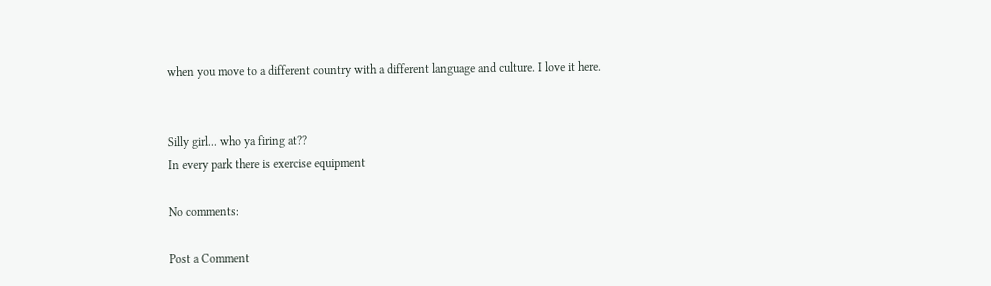when you move to a different country with a different language and culture. I love it here.


Silly girl... who ya firing at??
In every park there is exercise equipment

No comments:

Post a Comment